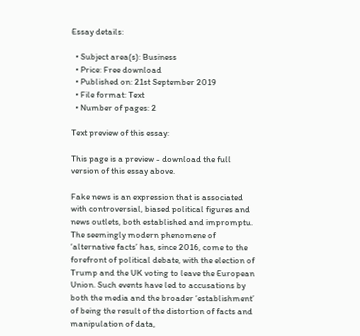Essay details:

  • Subject area(s): Business
  • Price: Free download
  • Published on: 21st September 2019
  • File format: Text
  • Number of pages: 2

Text preview of this essay:

This page is a preview - download the full version of this essay above.

Fake news is an expression that is associated with controversial, biased political figures and news outlets, both established and impromptu. The seemingly modern phenomene of ‘alternative facts’ has, since 2016, come to the forefront of political debate, with the election of Trump and the UK voting to leave the European Union. Such events have led to accusations by both the media and the broader ‘establishment’ of being the result of the distortion of facts and manipulation of data,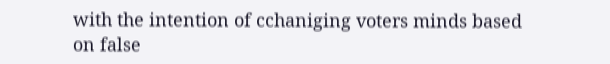with the intention of cchaniging voters minds based on false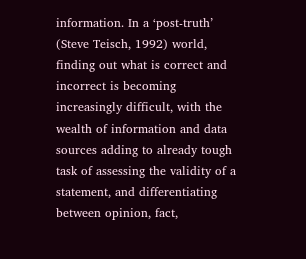information. In a ‘post-truth’ (Steve Teisch, 1992) world, finding out what is correct and incorrect is becoming increasingly difficult, with the wealth of information and data sources adding to already tough task of assessing the validity of a statement, and differentiating between opinion, fact,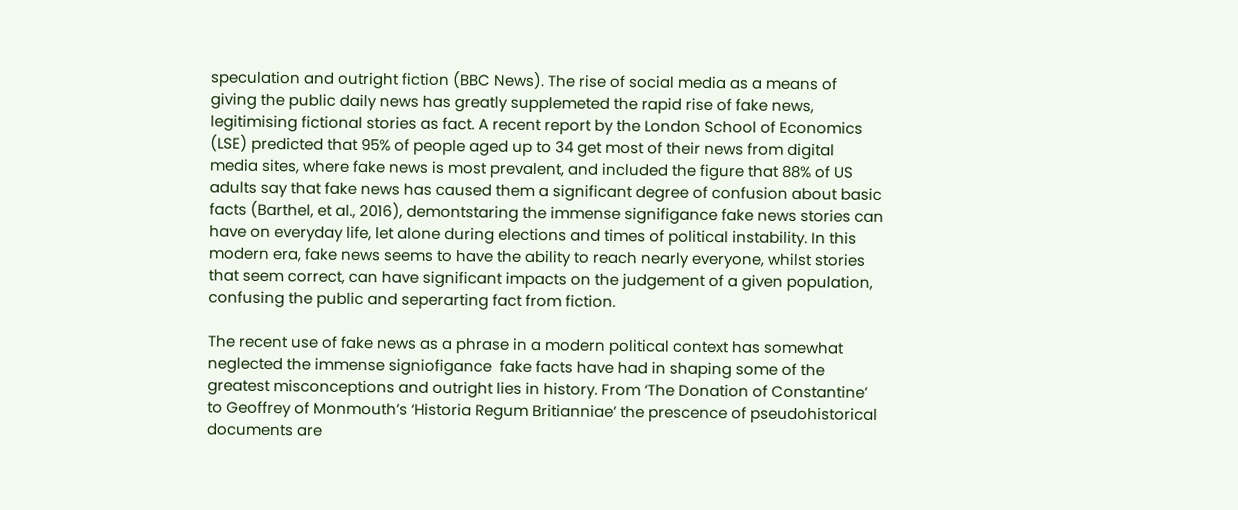speculation and outright fiction (BBC News). The rise of social media as a means of giving the public daily news has greatly supplemeted the rapid rise of fake news, legitimising fictional stories as fact. A recent report by the London School of Economics (LSE) predicted that 95% of people aged up to 34 get most of their news from digital media sites, where fake news is most prevalent, and included the figure that 88% of US adults say that fake news has caused them a significant degree of confusion about basic facts (Barthel, et al., 2016), demontstaring the immense signifigance fake news stories can have on everyday life, let alone during elections and times of political instability. In this modern era, fake news seems to have the ability to reach nearly everyone, whilst stories that seem correct, can have significant impacts on the judgement of a given population, confusing the public and seperarting fact from fiction.

The recent use of fake news as a phrase in a modern political context has somewhat neglected the immense signiofigance  fake facts have had in shaping some of the greatest misconceptions and outright lies in history. From ‘The Donation of Constantine’ to Geoffrey of Monmouth’s ‘Historia Regum Britianniae’ the prescence of pseudohistorical documents are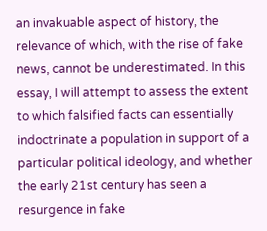an invakuable aspect of history, the relevance of which, with the rise of fake news, cannot be underestimated. In this essay, I will attempt to assess the extent to which falsified facts can essentially indoctrinate a population in support of a particular political ideology, and whether the early 21st century has seen a resurgence in fake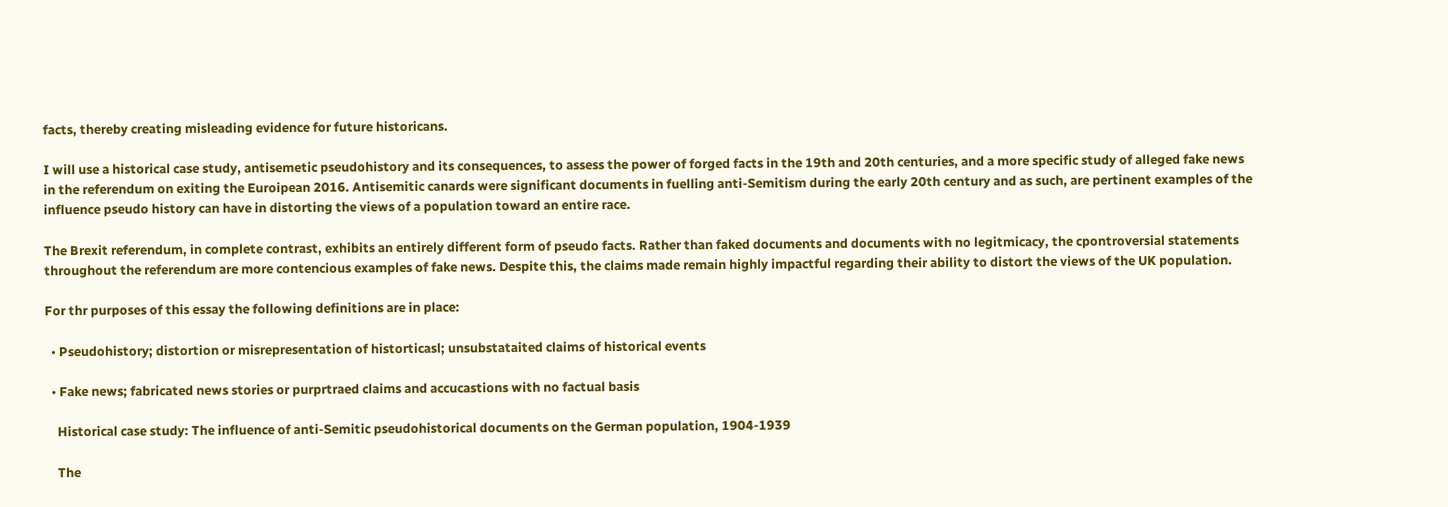facts, thereby creating misleading evidence for future historicans.

I will use a historical case study, antisemetic pseudohistory and its consequences, to assess the power of forged facts in the 19th and 20th centuries, and a more specific study of alleged fake news in the referendum on exiting the Euroipean 2016. Antisemitic canards were significant documents in fuelling anti-Semitism during the early 20th century and as such, are pertinent examples of the influence pseudo history can have in distorting the views of a population toward an entire race.

The Brexit referendum, in complete contrast, exhibits an entirely different form of pseudo facts. Rather than faked documents and documents with no legitmicacy, the cpontroversial statements throughout the referendum are more contencious examples of fake news. Despite this, the claims made remain highly impactful regarding their ability to distort the views of the UK population.

For thr purposes of this essay the following definitions are in place:

  • Pseudohistory; distortion or misrepresentation of historticasl; unsubstataited claims of historical events

  • Fake news; fabricated news stories or purprtraed claims and accucastions with no factual basis

    Historical case study: The influence of anti-Semitic pseudohistorical documents on the German population, 1904-1939

    The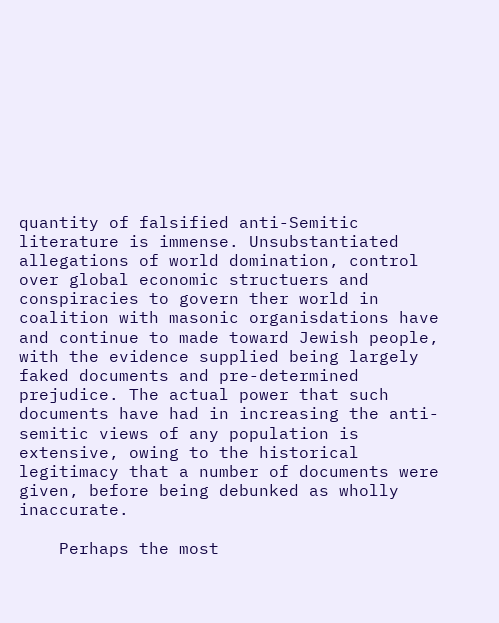quantity of falsified anti-Semitic literature is immense. Unsubstantiated allegations of world domination, control over global economic structuers and conspiracies to govern ther world in coalition with masonic organisdations have and continue to made toward Jewish people, with the evidence supplied being largely faked documents and pre-determined prejudice. The actual power that such documents have had in increasing the anti-semitic views of any population is  extensive, owing to the historical legitimacy that a number of documents were given, before being debunked as wholly inaccurate.

    Perhaps the most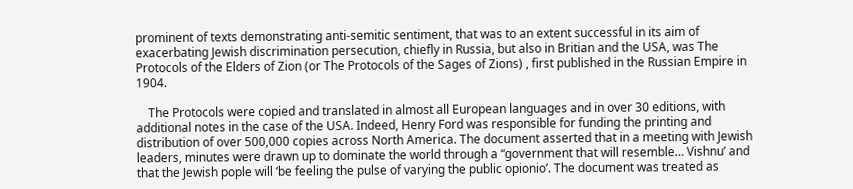prominent of texts demonstrating anti-semitic sentiment, that was to an extent successful in its aim of exacerbating Jewish discrimination persecution, chiefly in Russia, but also in Britian and the USA, was The Protocols of the Elders of Zion (or The Protocols of the Sages of Zions) , first published in the Russian Empire in 1904.

    The Protocols were copied and translated in almost all European languages and in over 30 editions, with additional notes in the case of the USA. Indeed, Henry Ford was responsible for funding the printing and distribution of over 500,000 copies across North America. The document asserted that in a meeting with Jewish leaders, minutes were drawn up to dominate the world through a “government that will resemble… Vishnu’ and that the Jewish pople will ‘be feeling the pulse of varying the public opionio’. The document was treated as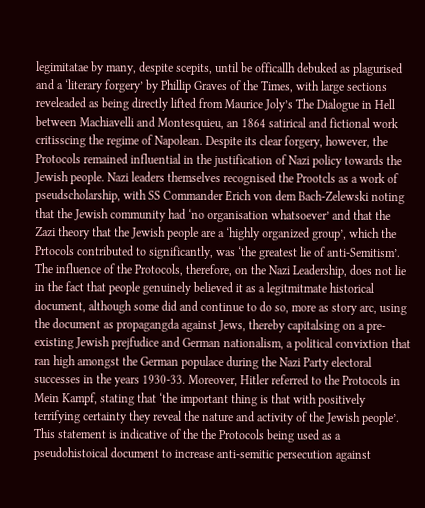legimitatae by many, despite scepits, until be officallh debuked as plagurised and a ‘literary forgery’ by Phillip Graves of the Times, with large sections reveleaded as being directly lifted from Maurice Joly’s The Dialogue in Hell between Machiavelli and Montesquieu, an 1864 satirical and fictional work critisscing the regime of Napolean. Despite its clear forgery, however, the Protocols remained influential in the justification of Nazi policy towards the Jewish people. Nazi leaders themselves recognised the Prootcls as a work of pseudscholarship, with SS Commander Erich von dem Bach-Zelewski noting that the Jewish community had ‘no organisation whatsoever’ and that the Zazi theory that the Jewish people are a ‘highly organized group’, which the Prtocols contributed to significantly, was ‘the greatest lie of anti-Semitism’. The influence of the Protocols, therefore, on the Nazi Leadership, does not lie in the fact that people genuinely believed it as a legitmitmate historical document, although some did and continue to do so, more as story arc, using the document as propagangda against Jews, thereby capitalsing on a pre-existing Jewish prejfudice and German nationalism, a political convixtion that ran high amongst the German populace during the Nazi Party electoral successes in the years 1930-33. Moreover, Hitler referred to the Protocols in Mein Kampf, stating that ‘the important thing is that with positively terrifying certainty they reveal the nature and activity of the Jewish people’. This statement is indicative of the the Protocols being used as a pseudohistoical document to increase anti-semitic persecution against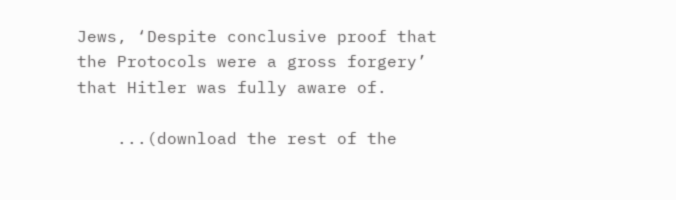Jews, ‘Despite conclusive proof that the Protocols were a gross forgery’ that Hitler was fully aware of.

    ...(download the rest of the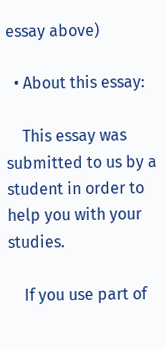essay above)

  • About this essay:

    This essay was submitted to us by a student in order to help you with your studies.

    If you use part of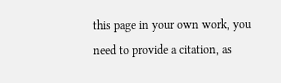this page in your own work, you need to provide a citation, as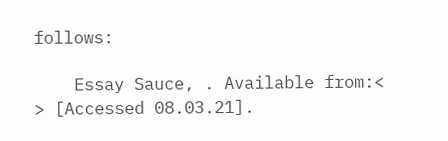follows:

    Essay Sauce, . Available from:< > [Accessed 08.03.21].